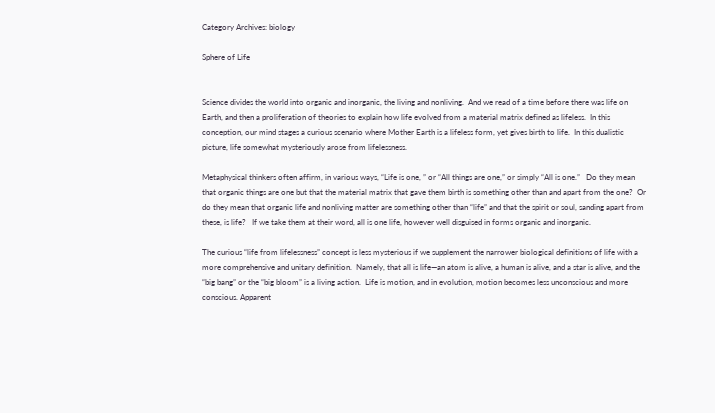Category Archives: biology

Sphere of Life


Science divides the world into organic and inorganic, the living and nonliving.  And we read of a time before there was life on Earth, and then a proliferation of theories to explain how life evolved from a material matrix defined as lifeless.  In this conception, our mind stages a curious scenario where Mother Earth is a lifeless form, yet gives birth to life.  In this dualistic picture, life somewhat mysteriously arose from lifelessness.

Metaphysical thinkers often affirm, in various ways, “Life is one, ” or “All things are one,” or simply “All is one.”   Do they mean that organic things are one but that the material matrix that gave them birth is something other than and apart from the one?  Or do they mean that organic life and nonliving matter are something other than “life” and that the spirit or soul, sanding apart from these, is life?   If we take them at their word, all is one life, however well disguised in forms organic and inorganic.

The curious “life from lifelessness” concept is less mysterious if we supplement the narrower biological definitions of life with a more comprehensive and unitary definition.  Namely, that all is life—an atom is alive, a human is alive, and a star is alive, and the “big bang” or the “big bloom” is a living action.  Life is motion, and in evolution, motion becomes less unconscious and more conscious. Apparent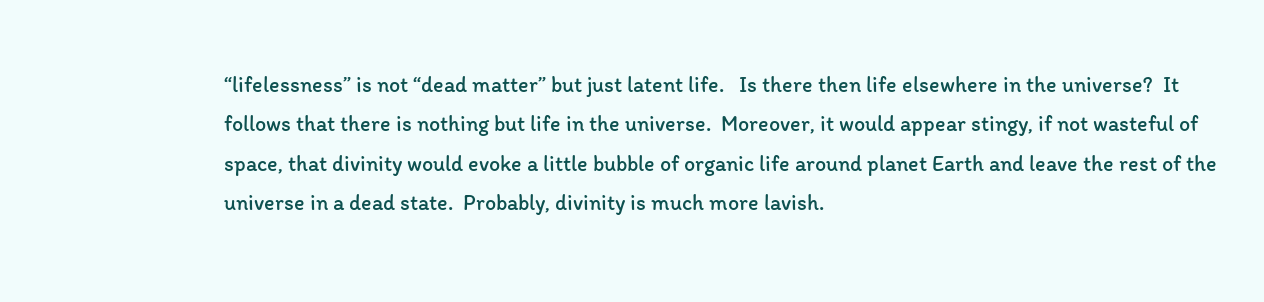“lifelessness” is not “dead matter” but just latent life.   Is there then life elsewhere in the universe?  It follows that there is nothing but life in the universe.  Moreover, it would appear stingy, if not wasteful of space, that divinity would evoke a little bubble of organic life around planet Earth and leave the rest of the universe in a dead state.  Probably, divinity is much more lavish.